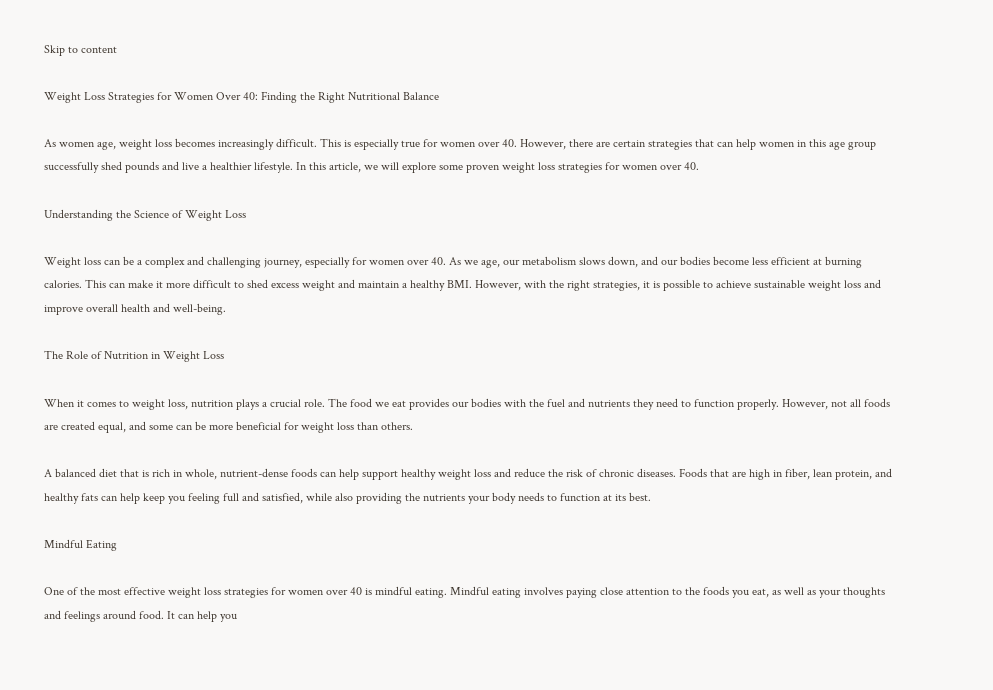Skip to content

Weight Loss Strategies for Women Over 40: Finding the Right Nutritional Balance

As women age, weight loss becomes increasingly difficult. This is especially true for women over 40. However, there are certain strategies that can help women in this age group successfully shed pounds and live a healthier lifestyle. In this article, we will explore some proven weight loss strategies for women over 40.

Understanding the Science of Weight Loss

Weight loss can be a complex and challenging journey, especially for women over 40. As we age, our metabolism slows down, and our bodies become less efficient at burning calories. This can make it more difficult to shed excess weight and maintain a healthy BMI. However, with the right strategies, it is possible to achieve sustainable weight loss and improve overall health and well-being.

The Role of Nutrition in Weight Loss

When it comes to weight loss, nutrition plays a crucial role. The food we eat provides our bodies with the fuel and nutrients they need to function properly. However, not all foods are created equal, and some can be more beneficial for weight loss than others.

A balanced diet that is rich in whole, nutrient-dense foods can help support healthy weight loss and reduce the risk of chronic diseases. Foods that are high in fiber, lean protein, and healthy fats can help keep you feeling full and satisfied, while also providing the nutrients your body needs to function at its best.

Mindful Eating

One of the most effective weight loss strategies for women over 40 is mindful eating. Mindful eating involves paying close attention to the foods you eat, as well as your thoughts and feelings around food. It can help you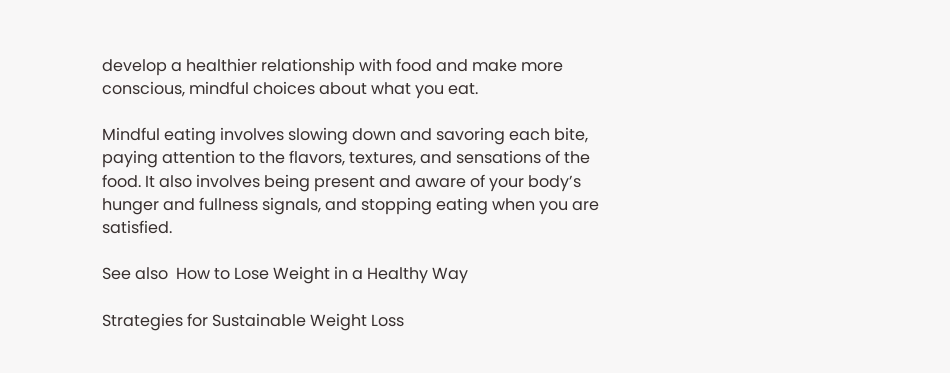develop a healthier relationship with food and make more conscious, mindful choices about what you eat.

Mindful eating involves slowing down and savoring each bite, paying attention to the flavors, textures, and sensations of the food. It also involves being present and aware of your body’s hunger and fullness signals, and stopping eating when you are satisfied.

See also  How to Lose Weight in a Healthy Way

Strategies for Sustainable Weight Loss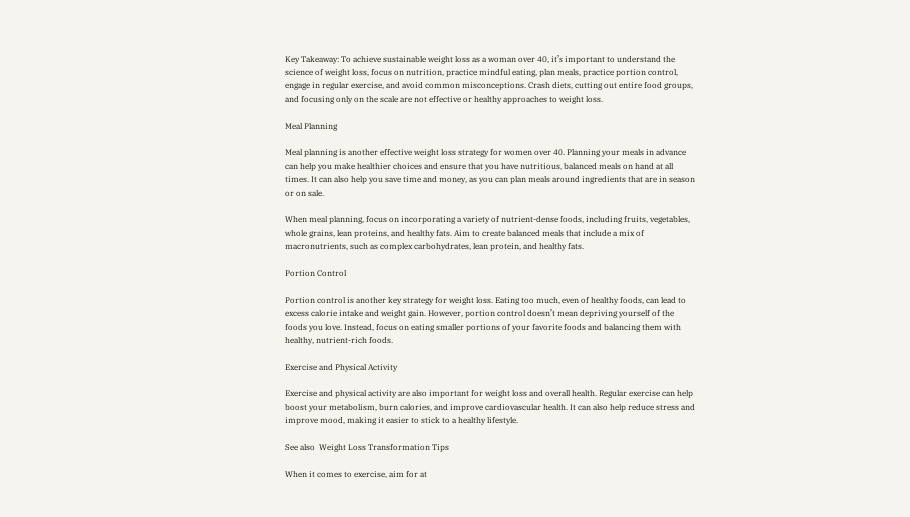Key Takeaway: To achieve sustainable weight loss as a woman over 40, it’s important to understand the science of weight loss, focus on nutrition, practice mindful eating, plan meals, practice portion control, engage in regular exercise, and avoid common misconceptions. Crash diets, cutting out entire food groups, and focusing only on the scale are not effective or healthy approaches to weight loss.

Meal Planning

Meal planning is another effective weight loss strategy for women over 40. Planning your meals in advance can help you make healthier choices and ensure that you have nutritious, balanced meals on hand at all times. It can also help you save time and money, as you can plan meals around ingredients that are in season or on sale.

When meal planning, focus on incorporating a variety of nutrient-dense foods, including fruits, vegetables, whole grains, lean proteins, and healthy fats. Aim to create balanced meals that include a mix of macronutrients, such as complex carbohydrates, lean protein, and healthy fats.

Portion Control

Portion control is another key strategy for weight loss. Eating too much, even of healthy foods, can lead to excess calorie intake and weight gain. However, portion control doesn’t mean depriving yourself of the foods you love. Instead, focus on eating smaller portions of your favorite foods and balancing them with healthy, nutrient-rich foods.

Exercise and Physical Activity

Exercise and physical activity are also important for weight loss and overall health. Regular exercise can help boost your metabolism, burn calories, and improve cardiovascular health. It can also help reduce stress and improve mood, making it easier to stick to a healthy lifestyle.

See also  Weight Loss Transformation Tips

When it comes to exercise, aim for at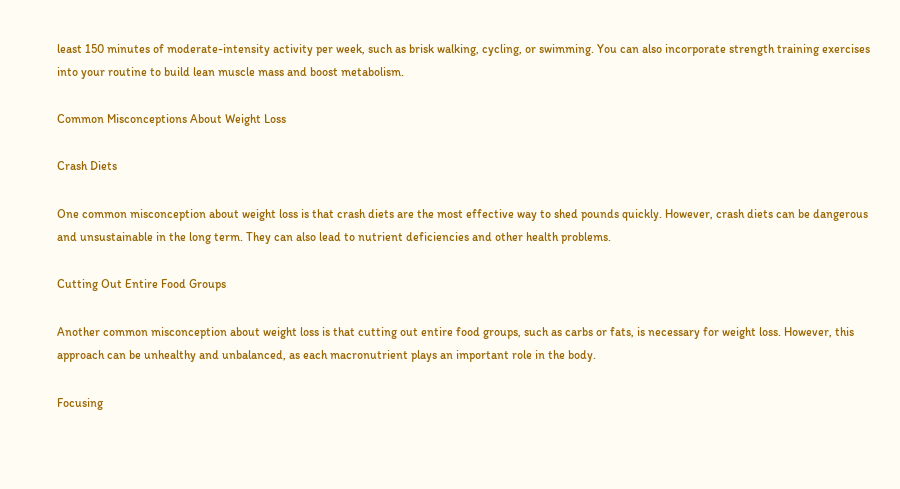least 150 minutes of moderate-intensity activity per week, such as brisk walking, cycling, or swimming. You can also incorporate strength training exercises into your routine to build lean muscle mass and boost metabolism.

Common Misconceptions About Weight Loss

Crash Diets

One common misconception about weight loss is that crash diets are the most effective way to shed pounds quickly. However, crash diets can be dangerous and unsustainable in the long term. They can also lead to nutrient deficiencies and other health problems.

Cutting Out Entire Food Groups

Another common misconception about weight loss is that cutting out entire food groups, such as carbs or fats, is necessary for weight loss. However, this approach can be unhealthy and unbalanced, as each macronutrient plays an important role in the body.

Focusing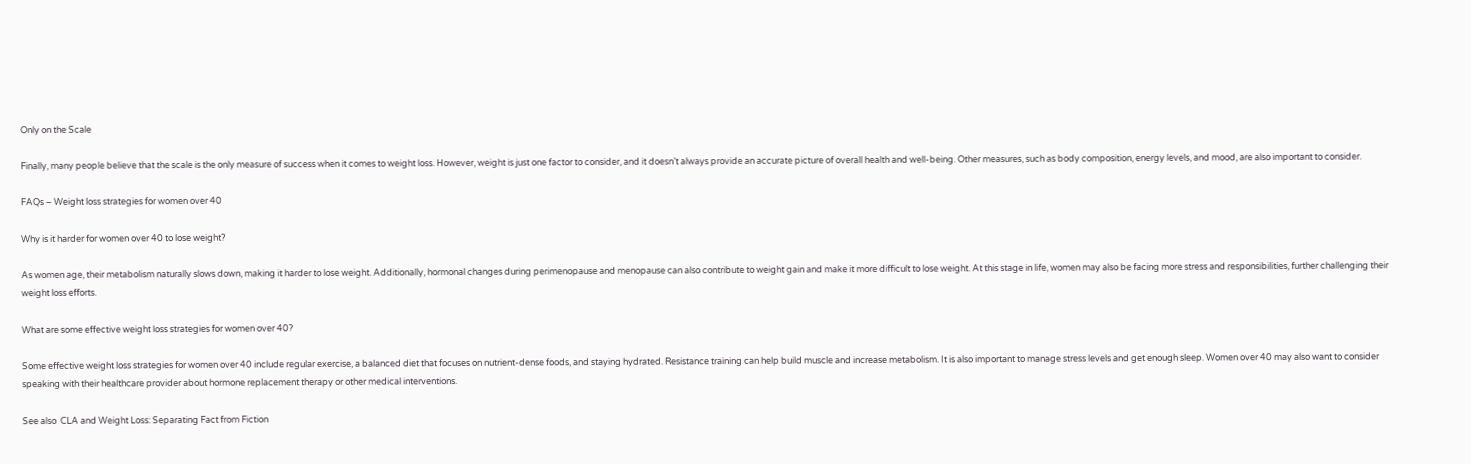Only on the Scale

Finally, many people believe that the scale is the only measure of success when it comes to weight loss. However, weight is just one factor to consider, and it doesn’t always provide an accurate picture of overall health and well-being. Other measures, such as body composition, energy levels, and mood, are also important to consider.

FAQs – Weight loss strategies for women over 40

Why is it harder for women over 40 to lose weight?

As women age, their metabolism naturally slows down, making it harder to lose weight. Additionally, hormonal changes during perimenopause and menopause can also contribute to weight gain and make it more difficult to lose weight. At this stage in life, women may also be facing more stress and responsibilities, further challenging their weight loss efforts.

What are some effective weight loss strategies for women over 40?

Some effective weight loss strategies for women over 40 include regular exercise, a balanced diet that focuses on nutrient-dense foods, and staying hydrated. Resistance training can help build muscle and increase metabolism. It is also important to manage stress levels and get enough sleep. Women over 40 may also want to consider speaking with their healthcare provider about hormone replacement therapy or other medical interventions.

See also  CLA and Weight Loss: Separating Fact from Fiction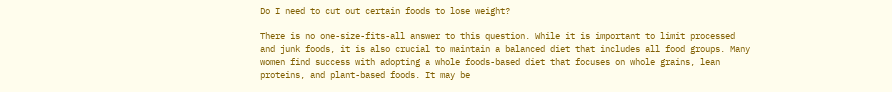Do I need to cut out certain foods to lose weight?

There is no one-size-fits-all answer to this question. While it is important to limit processed and junk foods, it is also crucial to maintain a balanced diet that includes all food groups. Many women find success with adopting a whole foods-based diet that focuses on whole grains, lean proteins, and plant-based foods. It may be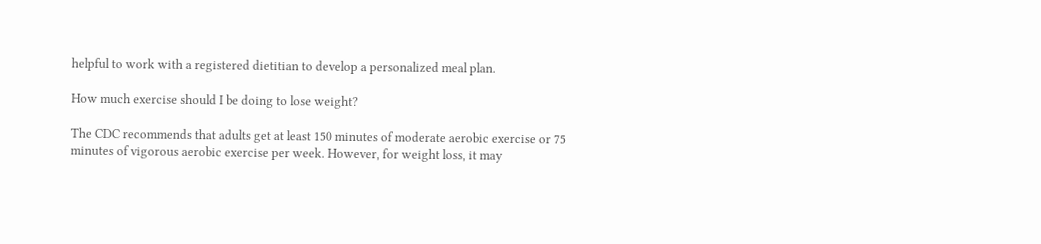helpful to work with a registered dietitian to develop a personalized meal plan.

How much exercise should I be doing to lose weight?

The CDC recommends that adults get at least 150 minutes of moderate aerobic exercise or 75 minutes of vigorous aerobic exercise per week. However, for weight loss, it may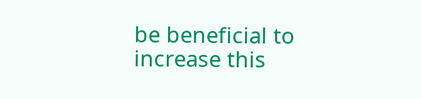be beneficial to increase this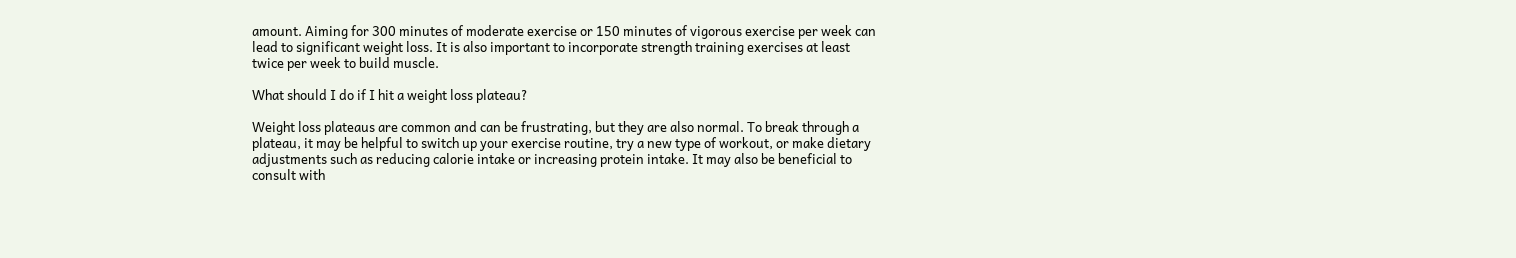amount. Aiming for 300 minutes of moderate exercise or 150 minutes of vigorous exercise per week can lead to significant weight loss. It is also important to incorporate strength training exercises at least twice per week to build muscle.

What should I do if I hit a weight loss plateau?

Weight loss plateaus are common and can be frustrating, but they are also normal. To break through a plateau, it may be helpful to switch up your exercise routine, try a new type of workout, or make dietary adjustments such as reducing calorie intake or increasing protein intake. It may also be beneficial to consult with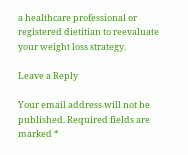a healthcare professional or registered dietitian to reevaluate your weight loss strategy.

Leave a Reply

Your email address will not be published. Required fields are marked *